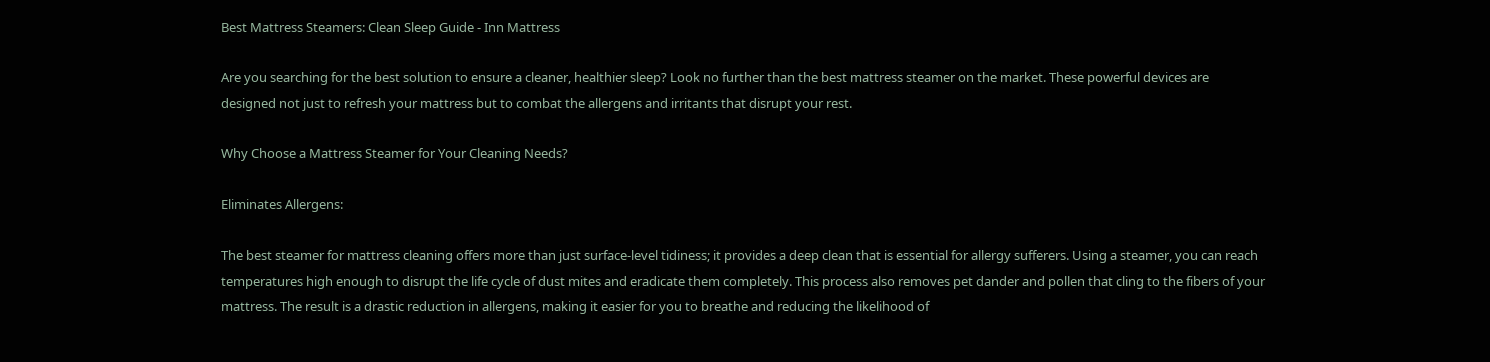Best Mattress Steamers: Clean Sleep Guide - Inn Mattress

Are you searching for the best solution to ensure a cleaner, healthier sleep? Look no further than the best mattress steamer on the market. These powerful devices are designed not just to refresh your mattress but to combat the allergens and irritants that disrupt your rest.

Why Choose a Mattress Steamer for Your Cleaning Needs?

Eliminates Allergens:

The best steamer for mattress cleaning offers more than just surface-level tidiness; it provides a deep clean that is essential for allergy sufferers. Using a steamer, you can reach temperatures high enough to disrupt the life cycle of dust mites and eradicate them completely. This process also removes pet dander and pollen that cling to the fibers of your mattress. The result is a drastic reduction in allergens, making it easier for you to breathe and reducing the likelihood of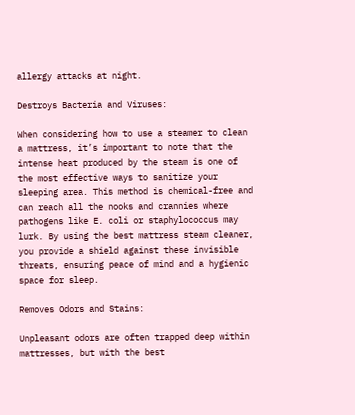allergy attacks at night.

Destroys Bacteria and Viruses:

When considering how to use a steamer to clean a mattress, it’s important to note that the intense heat produced by the steam is one of the most effective ways to sanitize your sleeping area. This method is chemical-free and can reach all the nooks and crannies where pathogens like E. coli or staphylococcus may lurk. By using the best mattress steam cleaner, you provide a shield against these invisible threats, ensuring peace of mind and a hygienic space for sleep.

Removes Odors and Stains:

Unpleasant odors are often trapped deep within mattresses, but with the best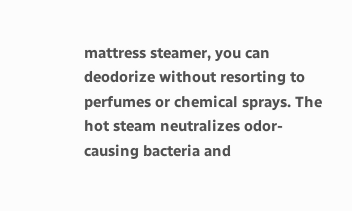mattress steamer, you can deodorize without resorting to perfumes or chemical sprays. The hot steam neutralizes odor-causing bacteria and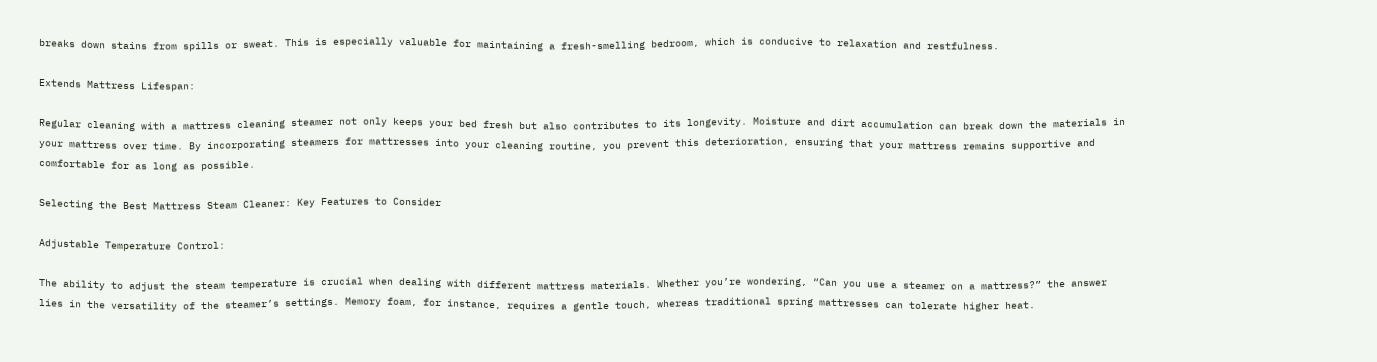breaks down stains from spills or sweat. This is especially valuable for maintaining a fresh-smelling bedroom, which is conducive to relaxation and restfulness.

Extends Mattress Lifespan:

Regular cleaning with a mattress cleaning steamer not only keeps your bed fresh but also contributes to its longevity. Moisture and dirt accumulation can break down the materials in your mattress over time. By incorporating steamers for mattresses into your cleaning routine, you prevent this deterioration, ensuring that your mattress remains supportive and comfortable for as long as possible.

Selecting the Best Mattress Steam Cleaner: Key Features to Consider

Adjustable Temperature Control:

The ability to adjust the steam temperature is crucial when dealing with different mattress materials. Whether you’re wondering, “Can you use a steamer on a mattress?” the answer lies in the versatility of the steamer’s settings. Memory foam, for instance, requires a gentle touch, whereas traditional spring mattresses can tolerate higher heat.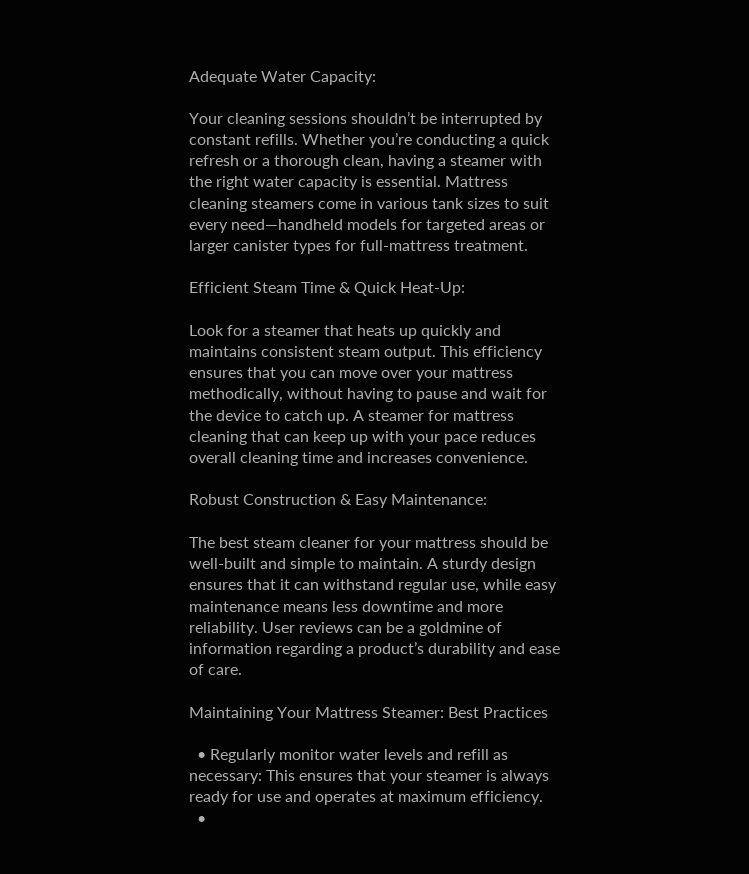Adequate Water Capacity:

Your cleaning sessions shouldn’t be interrupted by constant refills. Whether you’re conducting a quick refresh or a thorough clean, having a steamer with the right water capacity is essential. Mattress cleaning steamers come in various tank sizes to suit every need—handheld models for targeted areas or larger canister types for full-mattress treatment.

Efficient Steam Time & Quick Heat-Up:

Look for a steamer that heats up quickly and maintains consistent steam output. This efficiency ensures that you can move over your mattress methodically, without having to pause and wait for the device to catch up. A steamer for mattress cleaning that can keep up with your pace reduces overall cleaning time and increases convenience.

Robust Construction & Easy Maintenance:

The best steam cleaner for your mattress should be well-built and simple to maintain. A sturdy design ensures that it can withstand regular use, while easy maintenance means less downtime and more reliability. User reviews can be a goldmine of information regarding a product’s durability and ease of care.

Maintaining Your Mattress Steamer: Best Practices

  • Regularly monitor water levels and refill as necessary: This ensures that your steamer is always ready for use and operates at maximum efficiency.
  •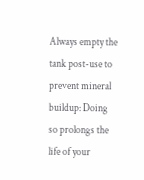Always empty the tank post-use to prevent mineral buildup: Doing so prolongs the life of your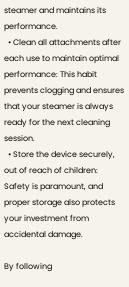steamer and maintains its performance.
  • Clean all attachments after each use to maintain optimal performance: This habit prevents clogging and ensures that your steamer is always ready for the next cleaning session.
  • Store the device securely, out of reach of children: Safety is paramount, and proper storage also protects your investment from accidental damage.

By following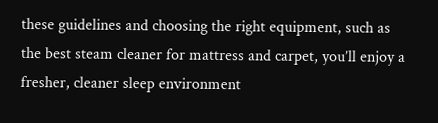these guidelines and choosing the right equipment, such as the best steam cleaner for mattress and carpet, you’ll enjoy a fresher, cleaner sleep environment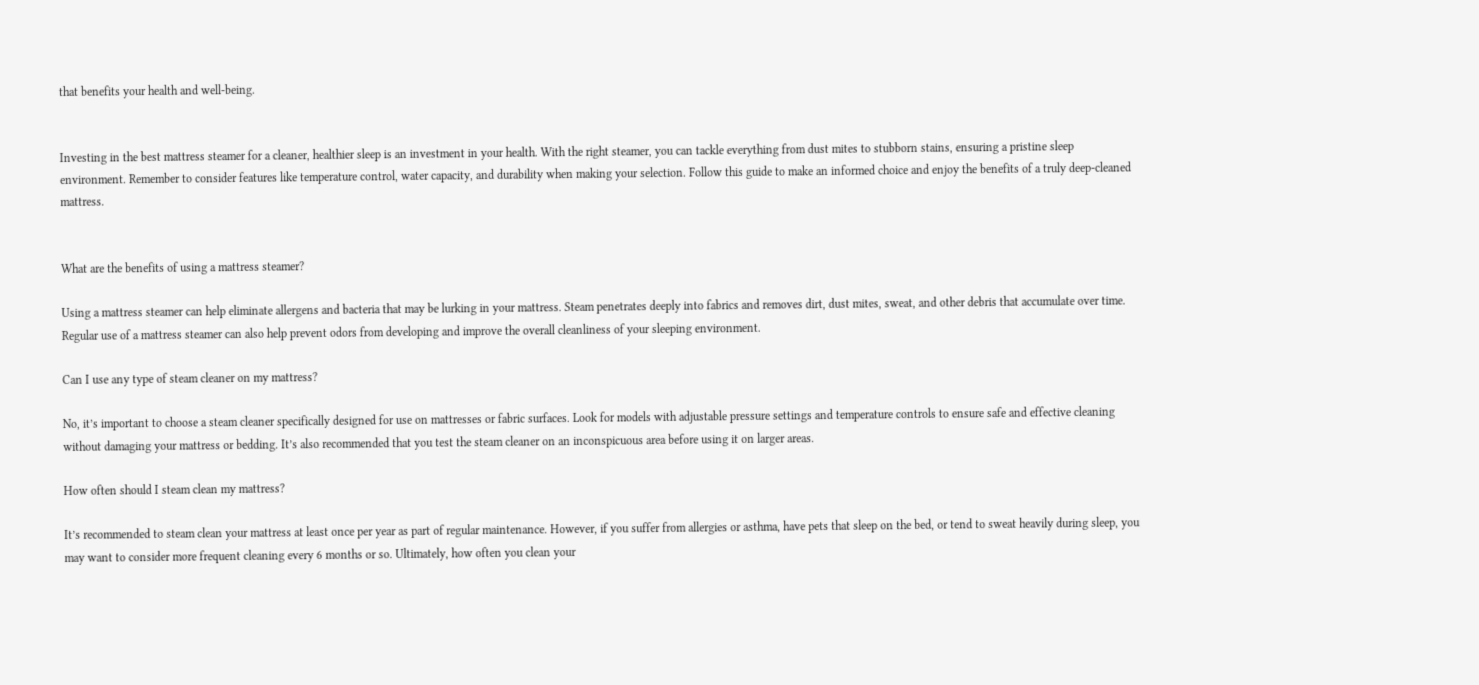that benefits your health and well-being.


Investing in the best mattress steamer for a cleaner, healthier sleep is an investment in your health. With the right steamer, you can tackle everything from dust mites to stubborn stains, ensuring a pristine sleep environment. Remember to consider features like temperature control, water capacity, and durability when making your selection. Follow this guide to make an informed choice and enjoy the benefits of a truly deep-cleaned mattress.


What are the benefits of using a mattress steamer?

Using a mattress steamer can help eliminate allergens and bacteria that may be lurking in your mattress. Steam penetrates deeply into fabrics and removes dirt, dust mites, sweat, and other debris that accumulate over time. Regular use of a mattress steamer can also help prevent odors from developing and improve the overall cleanliness of your sleeping environment.

Can I use any type of steam cleaner on my mattress?

No, it’s important to choose a steam cleaner specifically designed for use on mattresses or fabric surfaces. Look for models with adjustable pressure settings and temperature controls to ensure safe and effective cleaning without damaging your mattress or bedding. It’s also recommended that you test the steam cleaner on an inconspicuous area before using it on larger areas.

How often should I steam clean my mattress?

It’s recommended to steam clean your mattress at least once per year as part of regular maintenance. However, if you suffer from allergies or asthma, have pets that sleep on the bed, or tend to sweat heavily during sleep, you may want to consider more frequent cleaning every 6 months or so. Ultimately, how often you clean your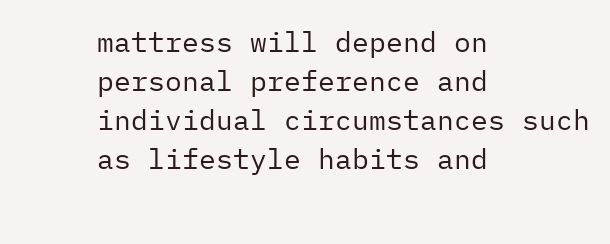mattress will depend on personal preference and individual circumstances such as lifestyle habits and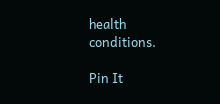health conditions.

Pin It